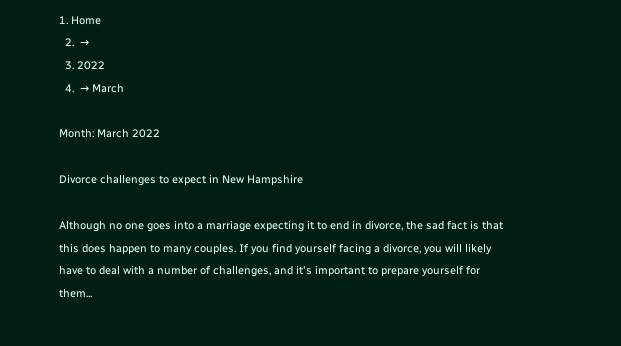1. Home
  2.  →
  3. 2022
  4.  → March

Month: March 2022

Divorce challenges to expect in New Hampshire

Although no one goes into a marriage expecting it to end in divorce, the sad fact is that this does happen to many couples. If you find yourself facing a divorce, you will likely have to deal with a number of challenges, and it's important to prepare yourself for them...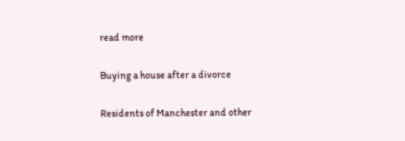read more

Buying a house after a divorce

Residents of Manchester and other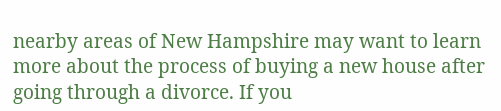nearby areas of New Hampshire may want to learn more about the process of buying a new house after going through a divorce. If you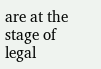are at the stage of legal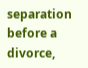separation before a divorce,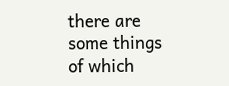there are some things of which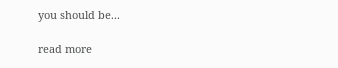you should be...

read more